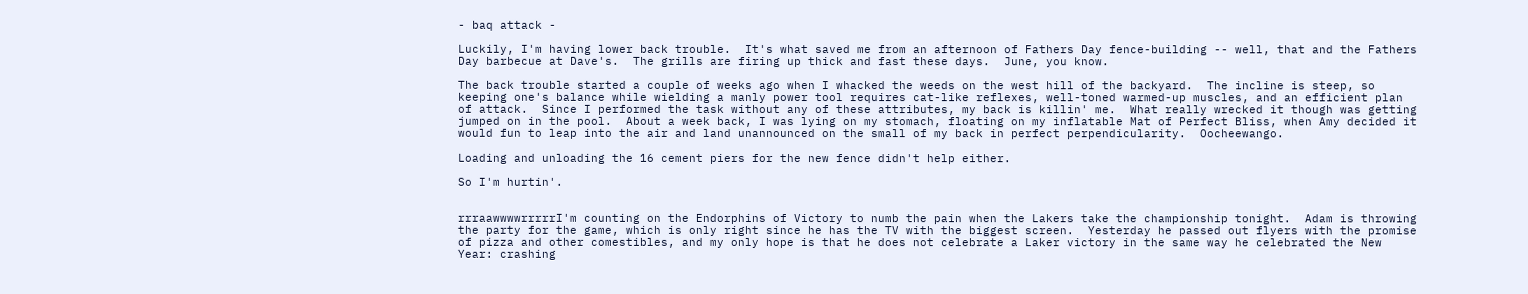- baq attack -

Luckily, I'm having lower back trouble.  It's what saved me from an afternoon of Fathers Day fence-building -- well, that and the Fathers Day barbecue at Dave's.  The grills are firing up thick and fast these days.  June, you know.

The back trouble started a couple of weeks ago when I whacked the weeds on the west hill of the backyard.  The incline is steep, so keeping one's balance while wielding a manly power tool requires cat-like reflexes, well-toned warmed-up muscles, and an efficient plan of attack.  Since I performed the task without any of these attributes, my back is killin' me.  What really wrecked it though was getting jumped on in the pool.  About a week back, I was lying on my stomach, floating on my inflatable Mat of Perfect Bliss, when Amy decided it would fun to leap into the air and land unannounced on the small of my back in perfect perpendicularity.  Oocheewango.

Loading and unloading the 16 cement piers for the new fence didn't help either.

So I'm hurtin'.


rrraawwwwrrrrrI'm counting on the Endorphins of Victory to numb the pain when the Lakers take the championship tonight.  Adam is throwing the party for the game, which is only right since he has the TV with the biggest screen.  Yesterday he passed out flyers with the promise of pizza and other comestibles, and my only hope is that he does not celebrate a Laker victory in the same way he celebrated the New Year: crashing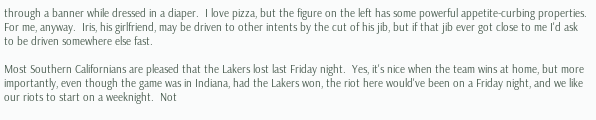through a banner while dressed in a diaper.  I love pizza, but the figure on the left has some powerful appetite-curbing properties.  For me, anyway.  Iris, his girlfriend, may be driven to other intents by the cut of his jib, but if that jib ever got close to me I'd ask to be driven somewhere else fast.

Most Southern Californians are pleased that the Lakers lost last Friday night.  Yes, it's nice when the team wins at home, but more importantly, even though the game was in Indiana, had the Lakers won, the riot here would've been on a Friday night, and we like our riots to start on a weeknight.  Not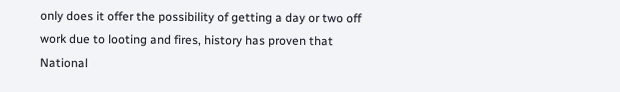only does it offer the possibility of getting a day or two off work due to looting and fires, history has proven that National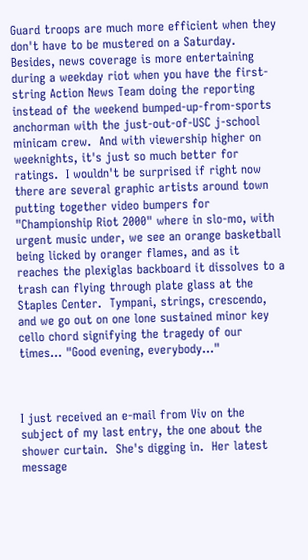Guard troops are much more efficient when they don't have to be mustered on a Saturday.  Besides, news coverage is more entertaining during a weekday riot when you have the first-string Action News Team doing the reporting instead of the weekend bumped-up-from-sports anchorman with the just-out-of-USC j-school minicam crew.  And with viewership higher on weeknights, it's just so much better for ratings.  I wouldn't be surprised if right now there are several graphic artists around town putting together video bumpers for "Championship Riot 2000" where in slo-mo, with urgent music under, we see an orange basketball being licked by oranger flames, and as it reaches the plexiglas backboard it dissolves to a trash can flying through plate glass at the Staples Center.  Tympani, strings, crescendo, and we go out on one lone sustained minor key cello chord signifying the tragedy of our times... "Good evening, everybody..."



I just received an e-mail from Viv on the subject of my last entry, the one about the shower curtain.  She's digging in.  Her latest message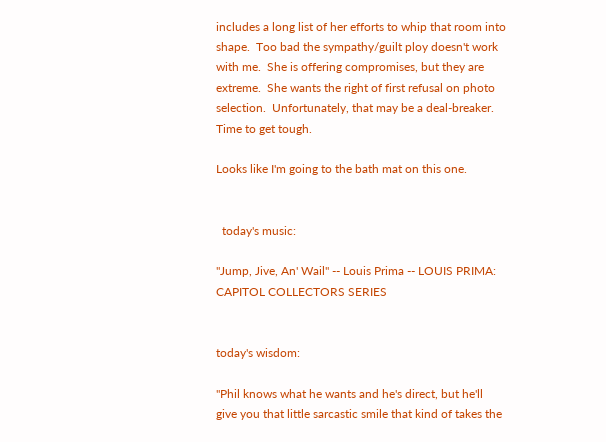includes a long list of her efforts to whip that room into shape.  Too bad the sympathy/guilt ploy doesn't work with me.  She is offering compromises, but they are extreme.  She wants the right of first refusal on photo selection.  Unfortunately, that may be a deal-breaker.  Time to get tough.

Looks like I'm going to the bath mat on this one.


  today's music:

"Jump, Jive, An' Wail" -- Louis Prima -- LOUIS PRIMA: CAPITOL COLLECTORS SERIES


today's wisdom:

"Phil knows what he wants and he's direct, but he'll give you that little sarcastic smile that kind of takes the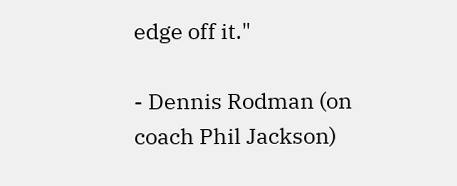edge off it."

- Dennis Rodman (on coach Phil Jackson)